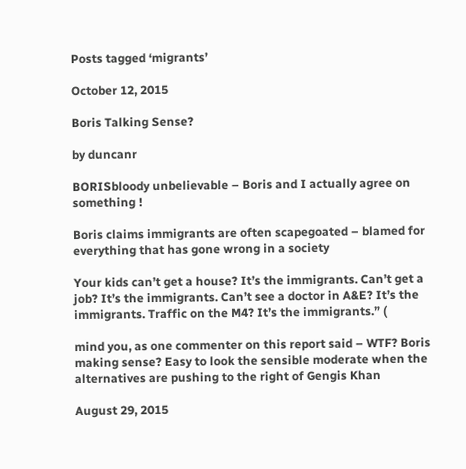Posts tagged ‘migrants’

October 12, 2015

Boris Talking Sense?

by duncanr

BORISbloody unbelievable – Boris and I actually agree on something !

Boris claims immigrants are often scapegoated – blamed for everything that has gone wrong in a society

Your kids can’t get a house? It’s the immigrants. Can’t get a job? It’s the immigrants. Can’t see a doctor in A&E? It’s the immigrants. Traffic on the M4? It’s the immigrants.” (

mind you, as one commenter on this report said – WTF? Boris making sense? Easy to look the sensible moderate when the alternatives are pushing to the right of Gengis Khan

August 29, 2015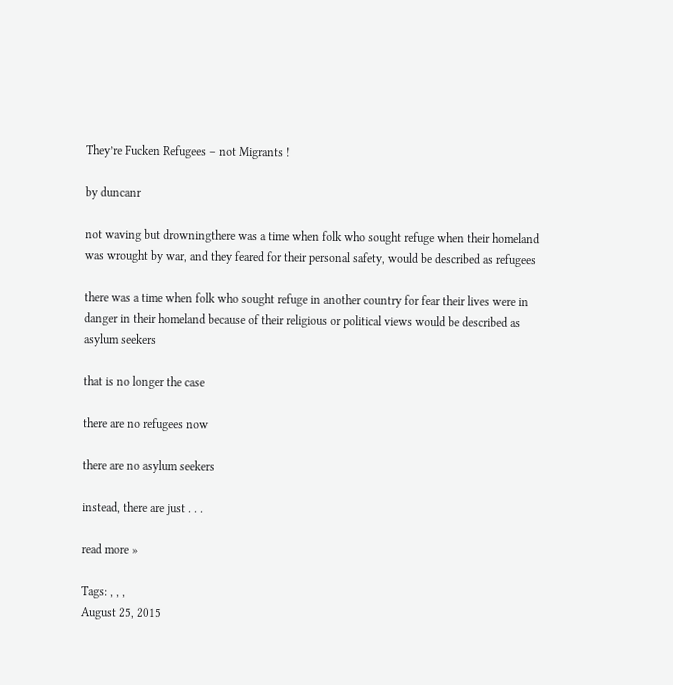They’re Fucken Refugees – not Migrants !

by duncanr

not waving but drowningthere was a time when folk who sought refuge when their homeland was wrought by war, and they feared for their personal safety, would be described as refugees

there was a time when folk who sought refuge in another country for fear their lives were in danger in their homeland because of their religious or political views would be described as asylum seekers

that is no longer the case

there are no refugees now

there are no asylum seekers

instead, there are just . . .

read more »

Tags: , , ,
August 25, 2015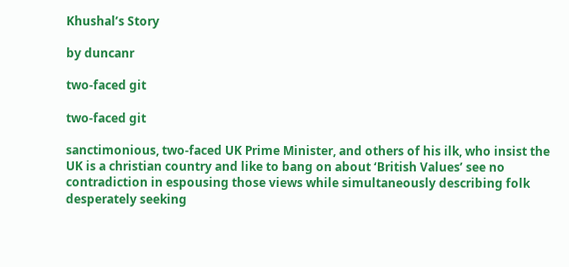Khushal’s Story

by duncanr

two-faced git

two-faced git

sanctimonious, two-faced UK Prime Minister, and others of his ilk, who insist the UK is a christian country and like to bang on about ‘British Values’ see no contradiction in espousing those views while simultaneously describing folk desperately seeking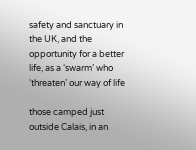safety and sanctuary in the UK, and the opportunity for a better life, as a ‘swarm’ who ‘threaten’ our way of life

those camped just outside Calais, in an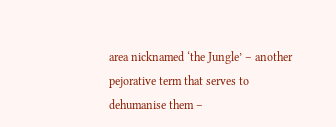area nicknamed ‘the Jungle’ – another pejorative term that serves to dehumanise them –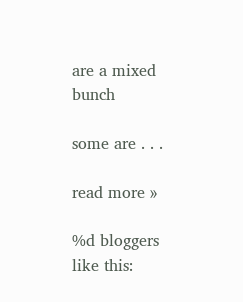are a mixed bunch

some are . . .

read more »

%d bloggers like this: